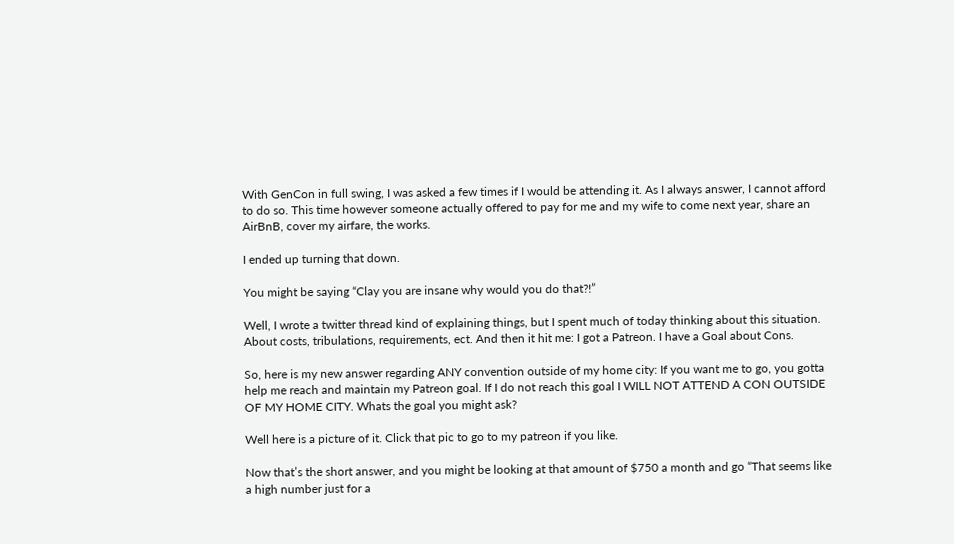With GenCon in full swing, I was asked a few times if I would be attending it. As I always answer, I cannot afford to do so. This time however someone actually offered to pay for me and my wife to come next year, share an AirBnB, cover my airfare, the works.

I ended up turning that down.

You might be saying “Clay you are insane why would you do that?!”

Well, I wrote a twitter thread kind of explaining things, but I spent much of today thinking about this situation. About costs, tribulations, requirements, ect. And then it hit me: I got a Patreon. I have a Goal about Cons.

So, here is my new answer regarding ANY convention outside of my home city: If you want me to go, you gotta help me reach and maintain my Patreon goal. If I do not reach this goal I WILL NOT ATTEND A CON OUTSIDE OF MY HOME CITY. Whats the goal you might ask?

Well here is a picture of it. Click that pic to go to my patreon if you like.

Now that’s the short answer, and you might be looking at that amount of $750 a month and go “That seems like a high number just for a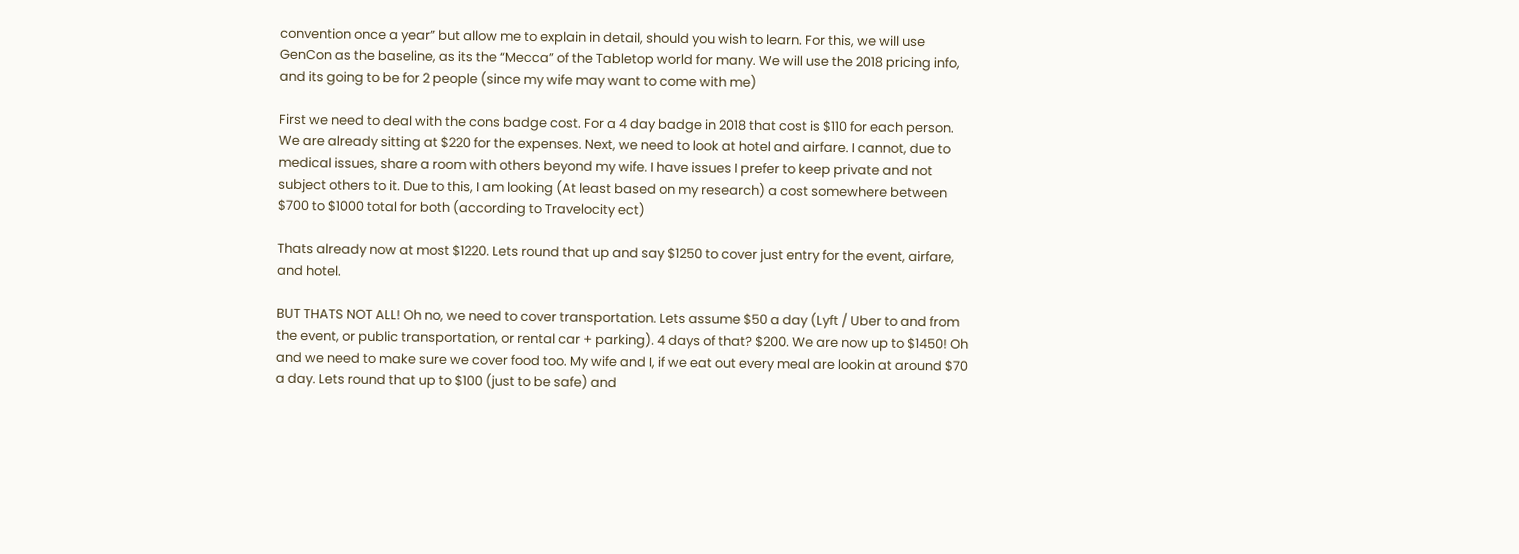convention once a year” but allow me to explain in detail, should you wish to learn. For this, we will use GenCon as the baseline, as its the “Mecca” of the Tabletop world for many. We will use the 2018 pricing info, and its going to be for 2 people (since my wife may want to come with me)

First we need to deal with the cons badge cost. For a 4 day badge in 2018 that cost is $110 for each person. We are already sitting at $220 for the expenses. Next, we need to look at hotel and airfare. I cannot, due to medical issues, share a room with others beyond my wife. I have issues I prefer to keep private and not subject others to it. Due to this, I am looking (At least based on my research) a cost somewhere between $700 to $1000 total for both (according to Travelocity ect)

Thats already now at most $1220. Lets round that up and say $1250 to cover just entry for the event, airfare, and hotel.

BUT THATS NOT ALL! Oh no, we need to cover transportation. Lets assume $50 a day (Lyft / Uber to and from the event, or public transportation, or rental car + parking). 4 days of that? $200. We are now up to $1450! Oh and we need to make sure we cover food too. My wife and I, if we eat out every meal are lookin at around $70 a day. Lets round that up to $100 (just to be safe) and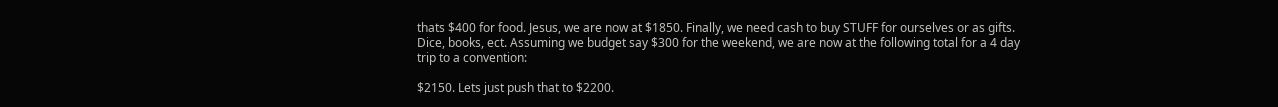thats $400 for food. Jesus, we are now at $1850. Finally, we need cash to buy STUFF for ourselves or as gifts. Dice, books, ect. Assuming we budget say $300 for the weekend, we are now at the following total for a 4 day trip to a convention:

$2150. Lets just push that to $2200.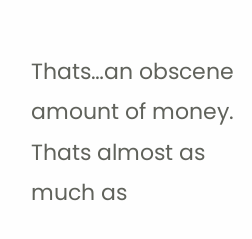Thats…an obscene amount of money. Thats almost as much as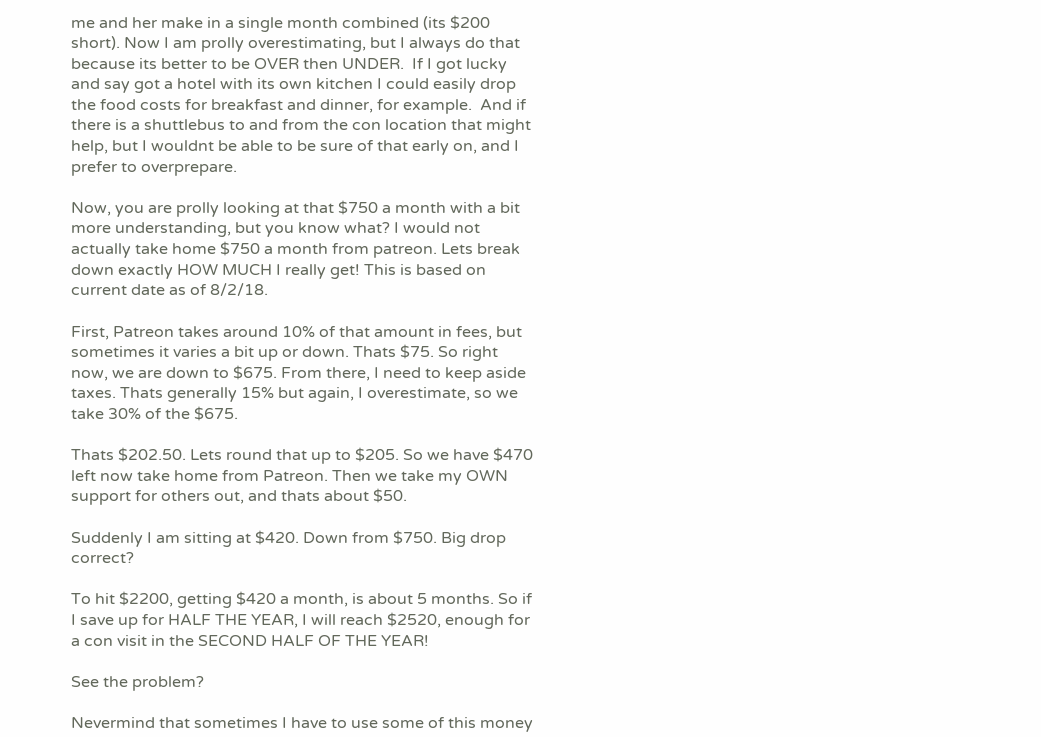me and her make in a single month combined (its $200 short). Now I am prolly overestimating, but I always do that because its better to be OVER then UNDER.  If I got lucky and say got a hotel with its own kitchen I could easily drop the food costs for breakfast and dinner, for example.  And if there is a shuttlebus to and from the con location that might help, but I wouldnt be able to be sure of that early on, and I prefer to overprepare.

Now, you are prolly looking at that $750 a month with a bit more understanding, but you know what? I would not actually take home $750 a month from patreon. Lets break down exactly HOW MUCH I really get! This is based on current date as of 8/2/18.

First, Patreon takes around 10% of that amount in fees, but sometimes it varies a bit up or down. Thats $75. So right now, we are down to $675. From there, I need to keep aside taxes. Thats generally 15% but again, I overestimate, so we take 30% of the $675.

Thats $202.50. Lets round that up to $205. So we have $470 left now take home from Patreon. Then we take my OWN support for others out, and thats about $50.

Suddenly I am sitting at $420. Down from $750. Big drop correct?

To hit $2200, getting $420 a month, is about 5 months. So if I save up for HALF THE YEAR, I will reach $2520, enough for a con visit in the SECOND HALF OF THE YEAR!

See the problem?

Nevermind that sometimes I have to use some of this money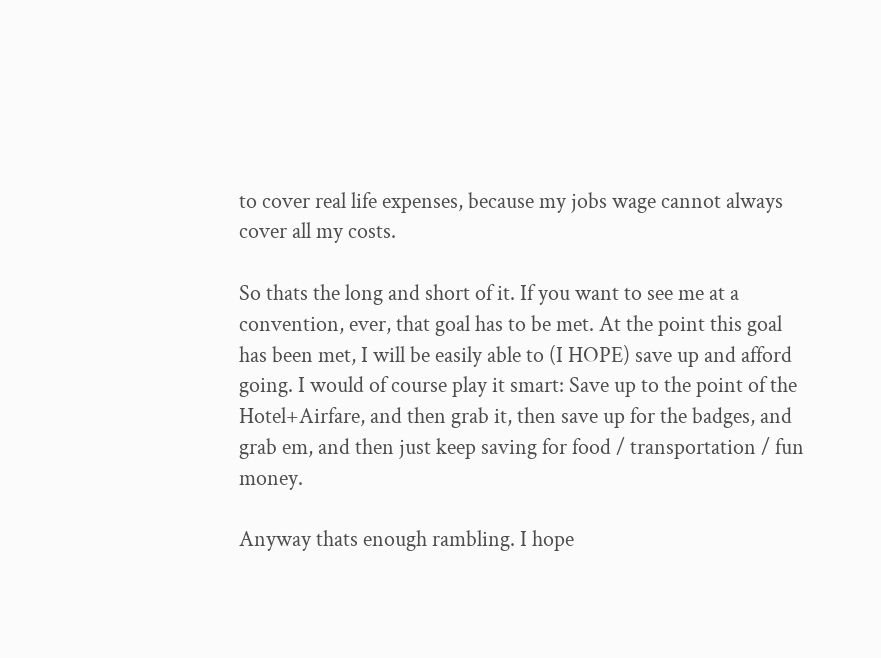to cover real life expenses, because my jobs wage cannot always cover all my costs.

So thats the long and short of it. If you want to see me at a convention, ever, that goal has to be met. At the point this goal has been met, I will be easily able to (I HOPE) save up and afford going. I would of course play it smart: Save up to the point of the Hotel+Airfare, and then grab it, then save up for the badges, and grab em, and then just keep saving for food / transportation / fun money.

Anyway thats enough rambling. I hope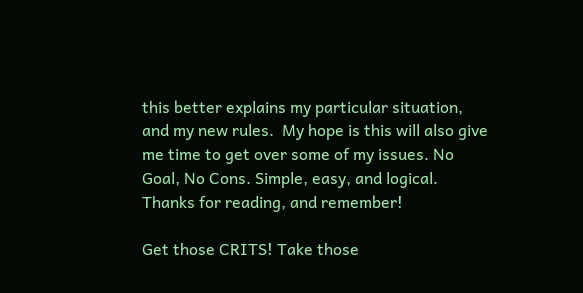this better explains my particular situation, and my new rules.  My hope is this will also give me time to get over some of my issues. No Goal, No Cons. Simple, easy, and logical. Thanks for reading, and remember!

Get those CRITS! Take those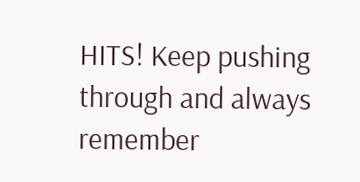HITS! Keep pushing through and always remember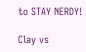to STAY NERDY!

Clay vs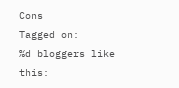Cons
Tagged on:
%d bloggers like this: